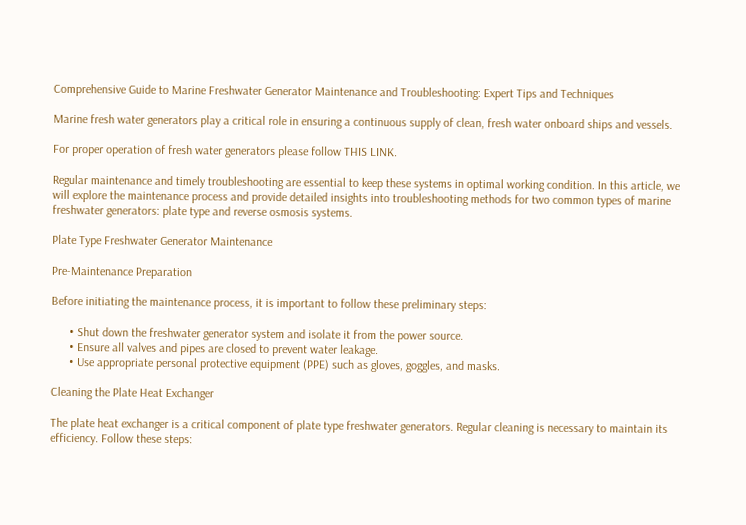Comprehensive Guide to Marine Freshwater Generator Maintenance and Troubleshooting: Expert Tips and Techniques

Marine fresh water generators play a critical role in ensuring a continuous supply of clean, fresh water onboard ships and vessels.

For proper operation of fresh water generators please follow THIS LINK.

Regular maintenance and timely troubleshooting are essential to keep these systems in optimal working condition. In this article, we will explore the maintenance process and provide detailed insights into troubleshooting methods for two common types of marine freshwater generators: plate type and reverse osmosis systems.

Plate Type Freshwater Generator Maintenance

Pre-Maintenance Preparation

Before initiating the maintenance process, it is important to follow these preliminary steps:

      • Shut down the freshwater generator system and isolate it from the power source.
      • Ensure all valves and pipes are closed to prevent water leakage.
      • Use appropriate personal protective equipment (PPE) such as gloves, goggles, and masks.

Cleaning the Plate Heat Exchanger

The plate heat exchanger is a critical component of plate type freshwater generators. Regular cleaning is necessary to maintain its efficiency. Follow these steps: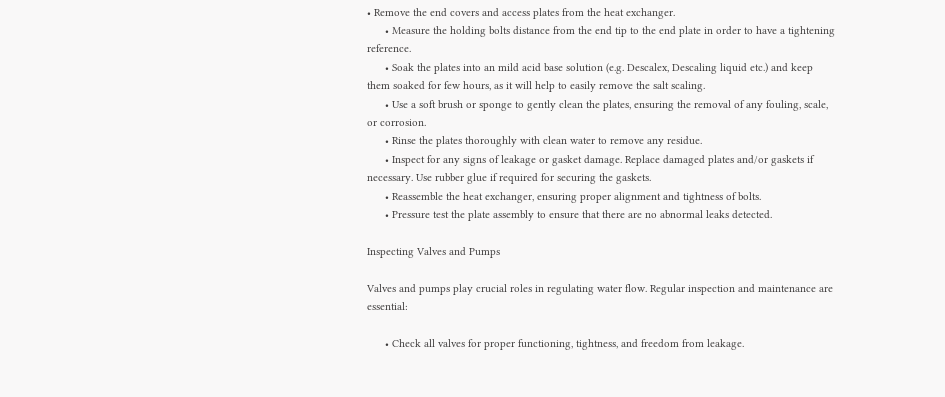• Remove the end covers and access plates from the heat exchanger.
      • Measure the holding bolts distance from the end tip to the end plate in order to have a tightening reference.
      • Soak the plates into an mild acid base solution (e.g. Descalex, Descaling liquid etc.) and keep them soaked for few hours, as it will help to easily remove the salt scaling.
      • Use a soft brush or sponge to gently clean the plates, ensuring the removal of any fouling, scale, or corrosion.
      • Rinse the plates thoroughly with clean water to remove any residue.
      • Inspect for any signs of leakage or gasket damage. Replace damaged plates and/or gaskets if necessary. Use rubber glue if required for securing the gaskets.
      • Reassemble the heat exchanger, ensuring proper alignment and tightness of bolts.
      • Pressure test the plate assembly to ensure that there are no abnormal leaks detected.

Inspecting Valves and Pumps

Valves and pumps play crucial roles in regulating water flow. Regular inspection and maintenance are essential:

      • Check all valves for proper functioning, tightness, and freedom from leakage.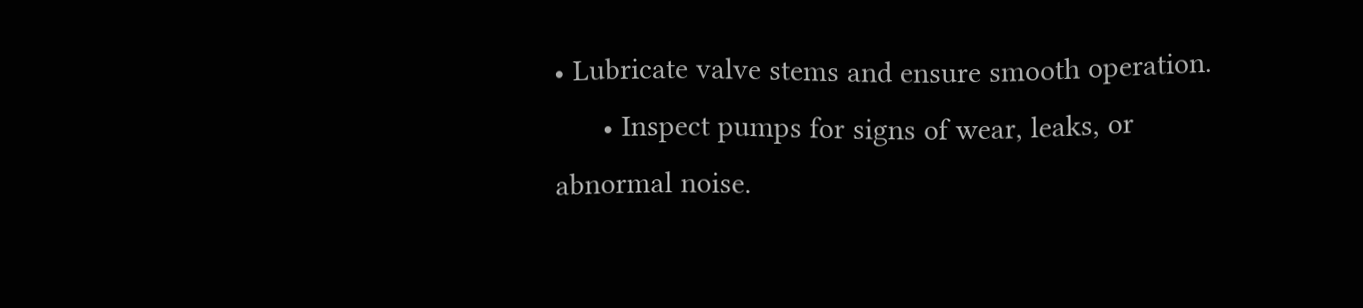• Lubricate valve stems and ensure smooth operation.
      • Inspect pumps for signs of wear, leaks, or abnormal noise.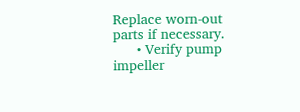Replace worn-out parts if necessary.
      • Verify pump impeller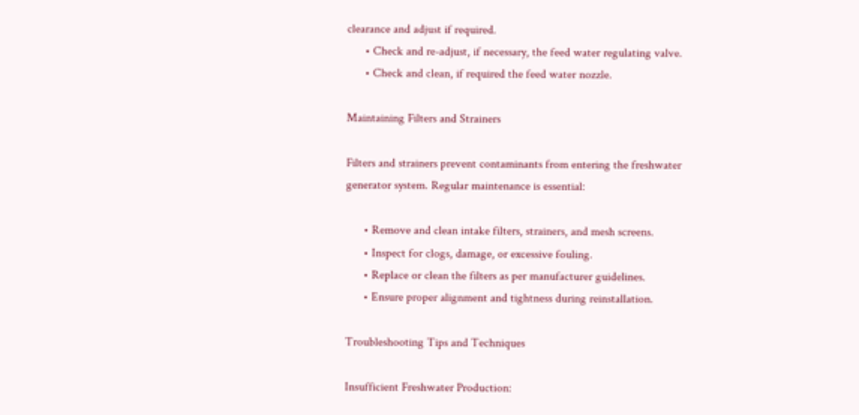clearance and adjust if required.
      • Check and re-adjust, if necessary, the feed water regulating valve.
      • Check and clean, if required the feed water nozzle.

Maintaining Filters and Strainers

Filters and strainers prevent contaminants from entering the freshwater generator system. Regular maintenance is essential:

      • Remove and clean intake filters, strainers, and mesh screens.
      • Inspect for clogs, damage, or excessive fouling.
      • Replace or clean the filters as per manufacturer guidelines.
      • Ensure proper alignment and tightness during reinstallation.

Troubleshooting Tips and Techniques

Insufficient Freshwater Production: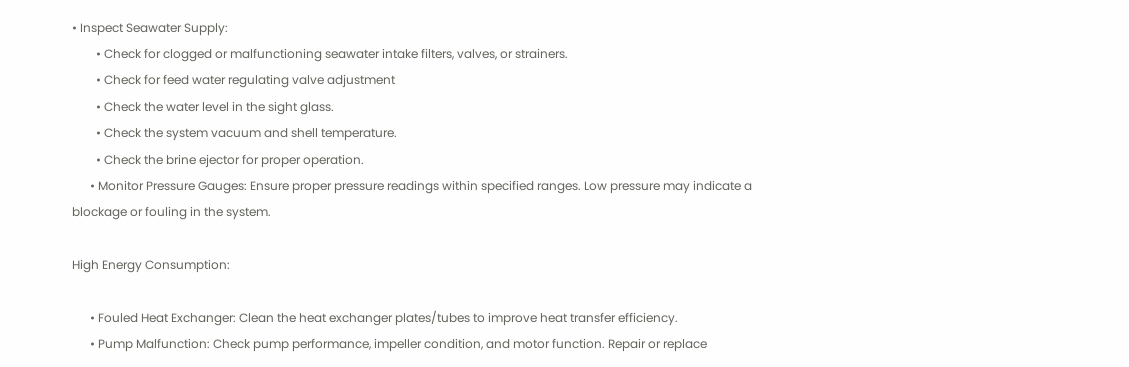• Inspect Seawater Supply:
        • Check for clogged or malfunctioning seawater intake filters, valves, or strainers.
        • Check for feed water regulating valve adjustment
        • Check the water level in the sight glass.
        • Check the system vacuum and shell temperature.
        • Check the brine ejector for proper operation.
      • Monitor Pressure Gauges: Ensure proper pressure readings within specified ranges. Low pressure may indicate a blockage or fouling in the system.

High Energy Consumption:

      • Fouled Heat Exchanger: Clean the heat exchanger plates/tubes to improve heat transfer efficiency.
      • Pump Malfunction: Check pump performance, impeller condition, and motor function. Repair or replace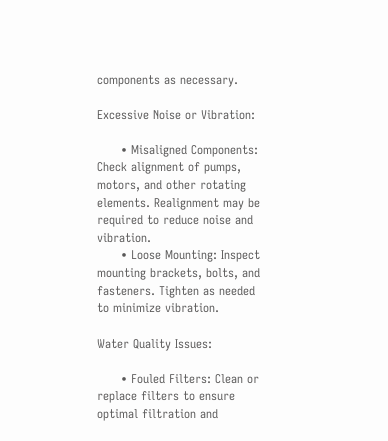components as necessary.

Excessive Noise or Vibration:

      • Misaligned Components: Check alignment of pumps, motors, and other rotating elements. Realignment may be required to reduce noise and vibration.
      • Loose Mounting: Inspect mounting brackets, bolts, and fasteners. Tighten as needed to minimize vibration.

Water Quality Issues:

      • Fouled Filters: Clean or replace filters to ensure optimal filtration and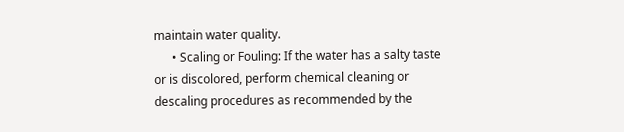maintain water quality.
      • Scaling or Fouling: If the water has a salty taste or is discolored, perform chemical cleaning or descaling procedures as recommended by the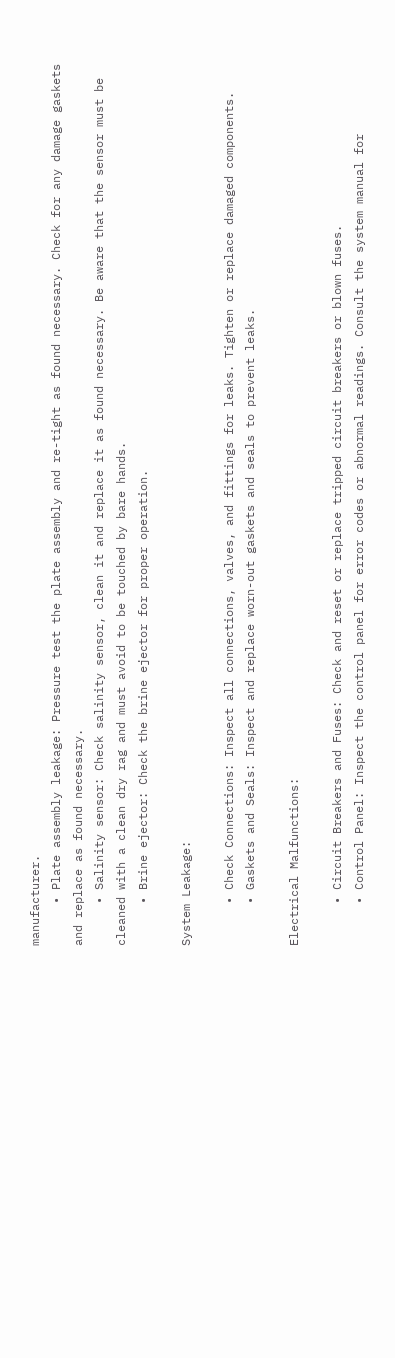manufacturer.
      • Plate assembly leakage: Pressure test the plate assembly and re-tight as found necessary. Check for any damage gaskets and replace as found necessary.
      • Salinity sensor: Check salinity sensor, clean it and replace it as found necessary. Be aware that the sensor must be cleaned with a clean dry rag and must avoid to be touched by bare hands.
      • Brine ejector: Check the brine ejector for proper operation.

System Leakage:

      • Check Connections: Inspect all connections, valves, and fittings for leaks. Tighten or replace damaged components.
      • Gaskets and Seals: Inspect and replace worn-out gaskets and seals to prevent leaks.

Electrical Malfunctions:

      • Circuit Breakers and Fuses: Check and reset or replace tripped circuit breakers or blown fuses.
      • Control Panel: Inspect the control panel for error codes or abnormal readings. Consult the system manual for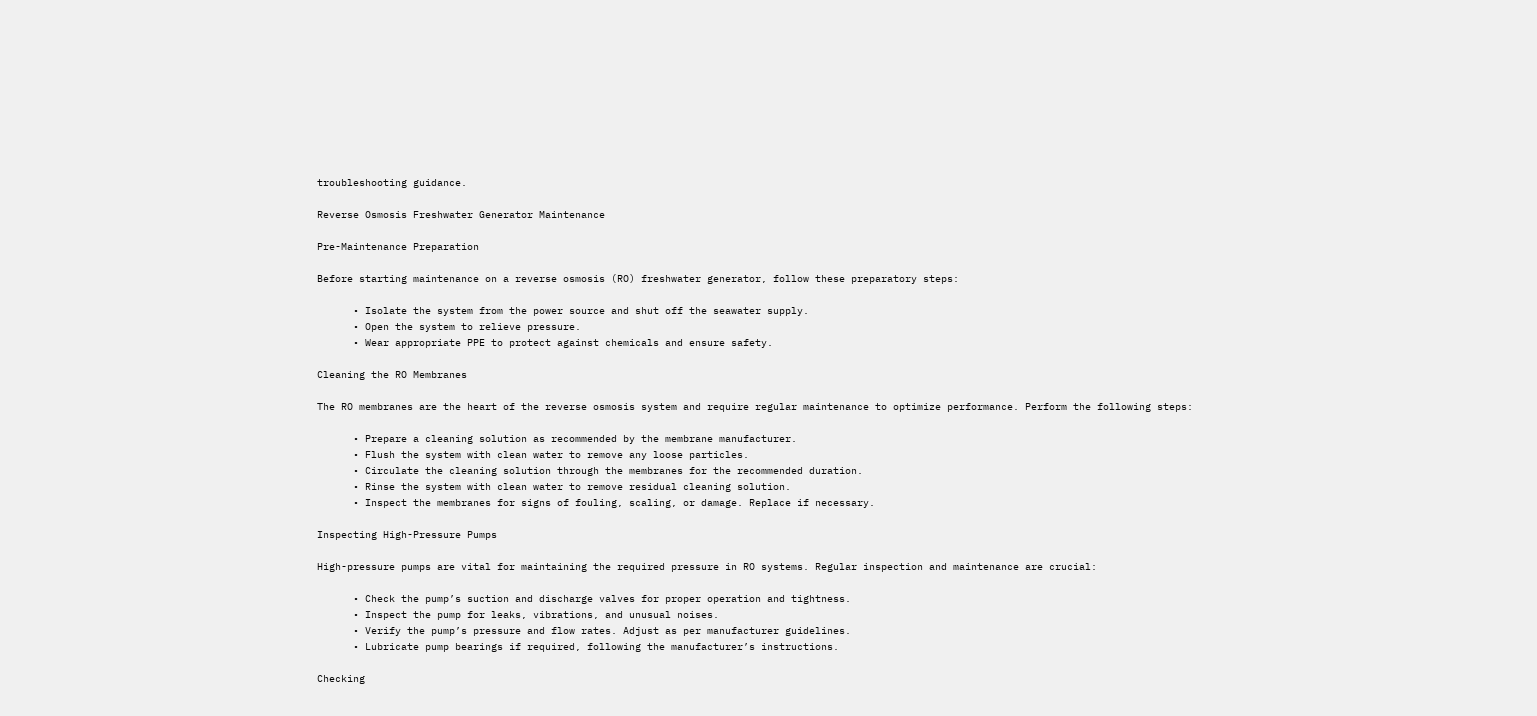troubleshooting guidance.

Reverse Osmosis Freshwater Generator Maintenance

Pre-Maintenance Preparation

Before starting maintenance on a reverse osmosis (RO) freshwater generator, follow these preparatory steps:

      • Isolate the system from the power source and shut off the seawater supply.
      • Open the system to relieve pressure.
      • Wear appropriate PPE to protect against chemicals and ensure safety.

Cleaning the RO Membranes

The RO membranes are the heart of the reverse osmosis system and require regular maintenance to optimize performance. Perform the following steps:

      • Prepare a cleaning solution as recommended by the membrane manufacturer.
      • Flush the system with clean water to remove any loose particles.
      • Circulate the cleaning solution through the membranes for the recommended duration.
      • Rinse the system with clean water to remove residual cleaning solution.
      • Inspect the membranes for signs of fouling, scaling, or damage. Replace if necessary.

Inspecting High-Pressure Pumps

High-pressure pumps are vital for maintaining the required pressure in RO systems. Regular inspection and maintenance are crucial:

      • Check the pump’s suction and discharge valves for proper operation and tightness.
      • Inspect the pump for leaks, vibrations, and unusual noises.
      • Verify the pump’s pressure and flow rates. Adjust as per manufacturer guidelines.
      • Lubricate pump bearings if required, following the manufacturer’s instructions.

Checking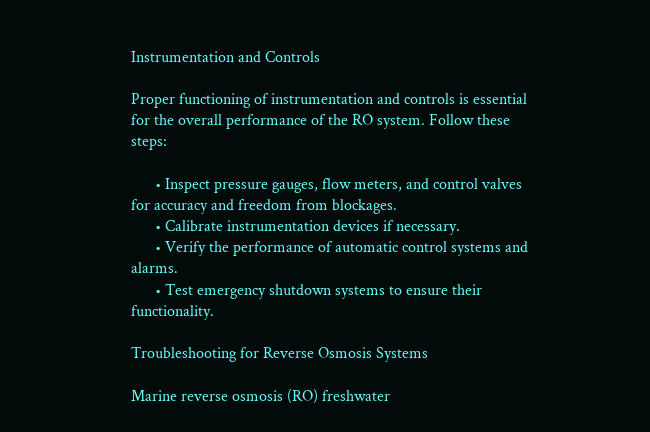Instrumentation and Controls

Proper functioning of instrumentation and controls is essential for the overall performance of the RO system. Follow these steps:

      • Inspect pressure gauges, flow meters, and control valves for accuracy and freedom from blockages.
      • Calibrate instrumentation devices if necessary.
      • Verify the performance of automatic control systems and alarms.
      • Test emergency shutdown systems to ensure their functionality.

Troubleshooting for Reverse Osmosis Systems

Marine reverse osmosis (RO) freshwater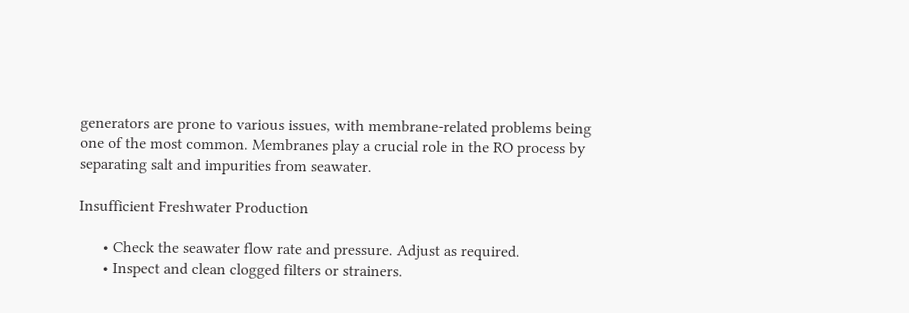generators are prone to various issues, with membrane-related problems being one of the most common. Membranes play a crucial role in the RO process by separating salt and impurities from seawater.

Insufficient Freshwater Production

      • Check the seawater flow rate and pressure. Adjust as required.
      • Inspect and clean clogged filters or strainers.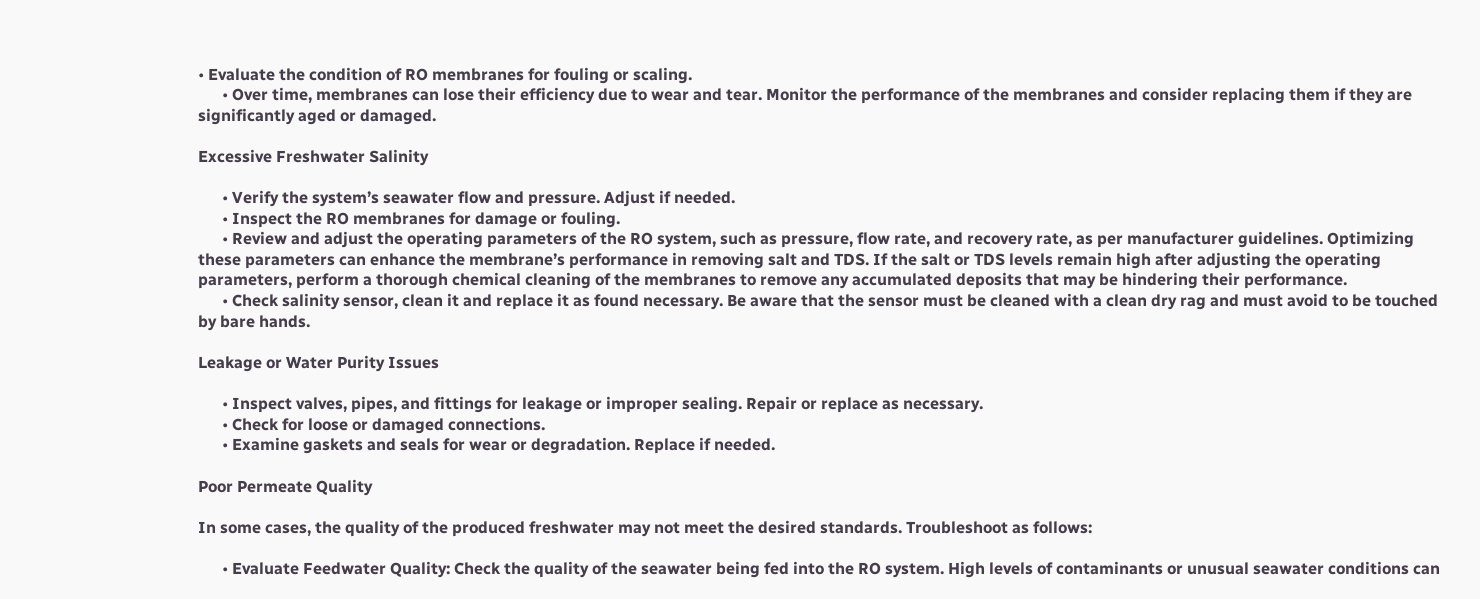• Evaluate the condition of RO membranes for fouling or scaling.
      • Over time, membranes can lose their efficiency due to wear and tear. Monitor the performance of the membranes and consider replacing them if they are significantly aged or damaged.

Excessive Freshwater Salinity

      • Verify the system’s seawater flow and pressure. Adjust if needed.
      • Inspect the RO membranes for damage or fouling.
      • Review and adjust the operating parameters of the RO system, such as pressure, flow rate, and recovery rate, as per manufacturer guidelines. Optimizing these parameters can enhance the membrane’s performance in removing salt and TDS. If the salt or TDS levels remain high after adjusting the operating parameters, perform a thorough chemical cleaning of the membranes to remove any accumulated deposits that may be hindering their performance.
      • Check salinity sensor, clean it and replace it as found necessary. Be aware that the sensor must be cleaned with a clean dry rag and must avoid to be touched by bare hands.

Leakage or Water Purity Issues

      • Inspect valves, pipes, and fittings for leakage or improper sealing. Repair or replace as necessary.
      • Check for loose or damaged connections.
      • Examine gaskets and seals for wear or degradation. Replace if needed.

Poor Permeate Quality

In some cases, the quality of the produced freshwater may not meet the desired standards. Troubleshoot as follows:

      • Evaluate Feedwater Quality: Check the quality of the seawater being fed into the RO system. High levels of contaminants or unusual seawater conditions can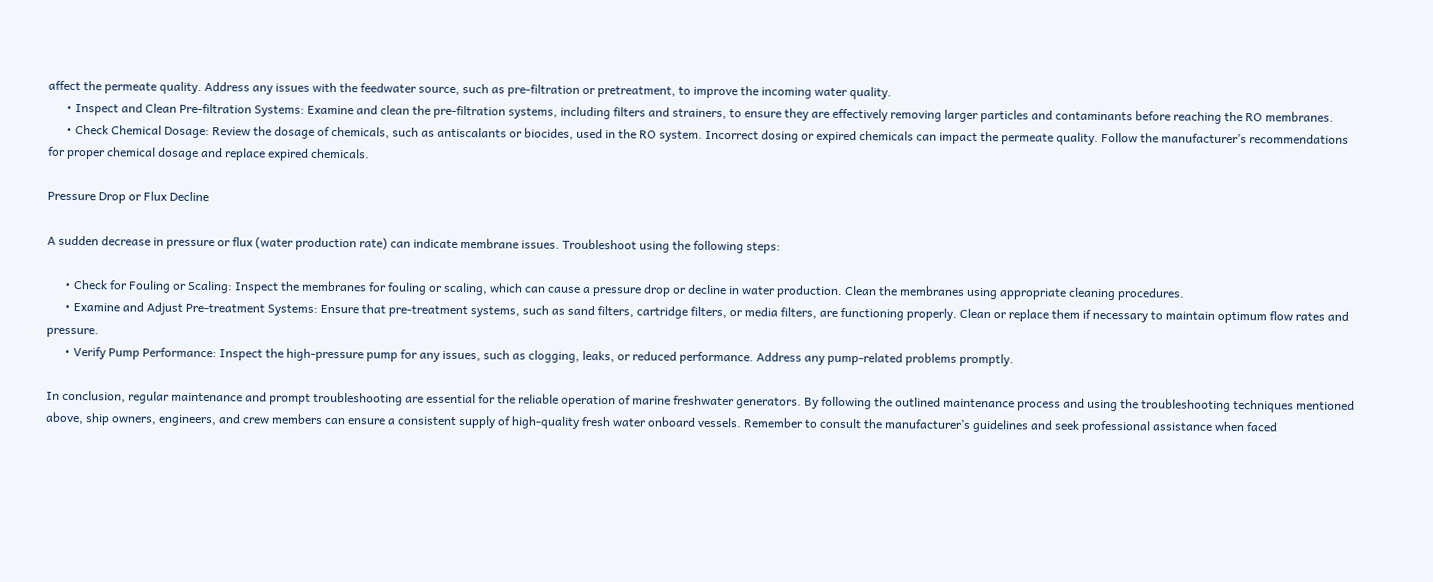affect the permeate quality. Address any issues with the feedwater source, such as pre-filtration or pretreatment, to improve the incoming water quality.
      • Inspect and Clean Pre-filtration Systems: Examine and clean the pre-filtration systems, including filters and strainers, to ensure they are effectively removing larger particles and contaminants before reaching the RO membranes.
      • Check Chemical Dosage: Review the dosage of chemicals, such as antiscalants or biocides, used in the RO system. Incorrect dosing or expired chemicals can impact the permeate quality. Follow the manufacturer’s recommendations for proper chemical dosage and replace expired chemicals.

Pressure Drop or Flux Decline

A sudden decrease in pressure or flux (water production rate) can indicate membrane issues. Troubleshoot using the following steps:

      • Check for Fouling or Scaling: Inspect the membranes for fouling or scaling, which can cause a pressure drop or decline in water production. Clean the membranes using appropriate cleaning procedures.
      • Examine and Adjust Pre-treatment Systems: Ensure that pre-treatment systems, such as sand filters, cartridge filters, or media filters, are functioning properly. Clean or replace them if necessary to maintain optimum flow rates and pressure.
      • Verify Pump Performance: Inspect the high-pressure pump for any issues, such as clogging, leaks, or reduced performance. Address any pump-related problems promptly.

In conclusion, regular maintenance and prompt troubleshooting are essential for the reliable operation of marine freshwater generators. By following the outlined maintenance process and using the troubleshooting techniques mentioned above, ship owners, engineers, and crew members can ensure a consistent supply of high-quality fresh water onboard vessels. Remember to consult the manufacturer’s guidelines and seek professional assistance when faced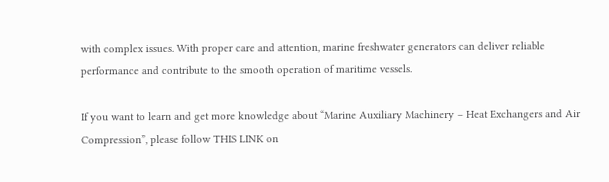with complex issues. With proper care and attention, marine freshwater generators can deliver reliable performance and contribute to the smooth operation of maritime vessels.

If you want to learn and get more knowledge about “Marine Auxiliary Machinery – Heat Exchangers and Air Compression”, please follow THIS LINK on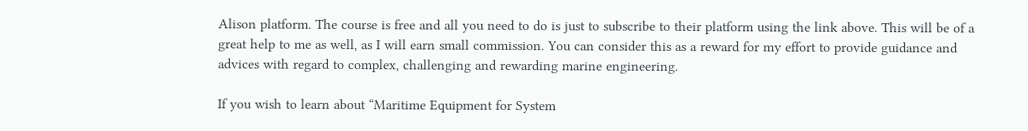Alison platform. The course is free and all you need to do is just to subscribe to their platform using the link above. This will be of a great help to me as well, as I will earn small commission. You can consider this as a reward for my effort to provide guidance and advices with regard to complex, challenging and rewarding marine engineering.

If you wish to learn about “Maritime Equipment for System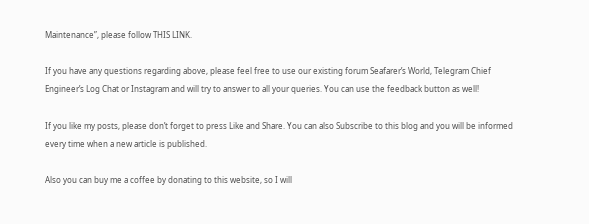Maintenance”, please follow THIS LINK.

If you have any questions regarding above, please feel free to use our existing forum Seafarer’s World, Telegram Chief Engineer’s Log Chat or Instagram and will try to answer to all your queries. You can use the feedback button as well!

If you like my posts, please don’t forget to press Like and Share. You can also Subscribe to this blog and you will be informed every time when a new article is published.

Also you can buy me a coffee by donating to this website, so I will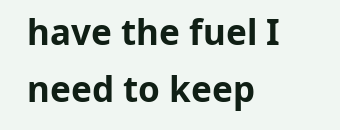have the fuel I need to keep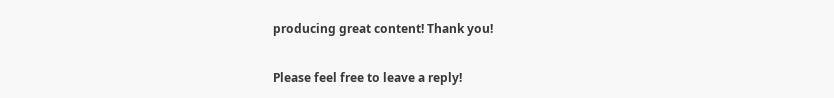producing great content! Thank you!

Please feel free to leave a reply!